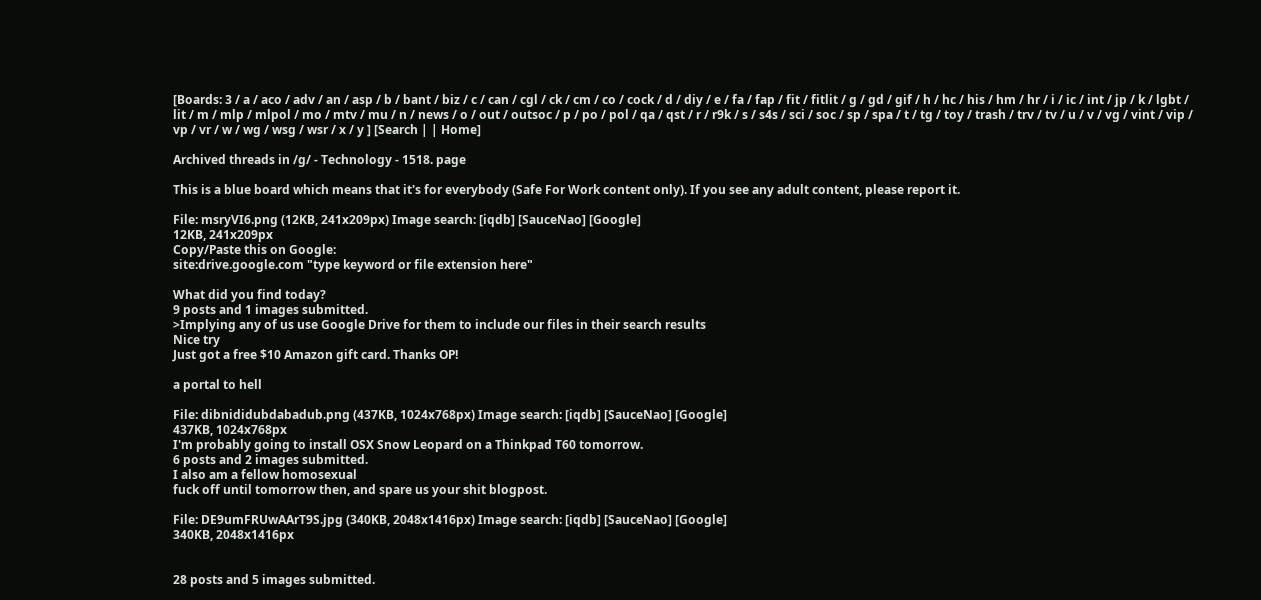[Boards: 3 / a / aco / adv / an / asp / b / bant / biz / c / can / cgl / ck / cm / co / cock / d / diy / e / fa / fap / fit / fitlit / g / gd / gif / h / hc / his / hm / hr / i / ic / int / jp / k / lgbt / lit / m / mlp / mlpol / mo / mtv / mu / n / news / o / out / outsoc / p / po / pol / qa / qst / r / r9k / s / s4s / sci / soc / sp / spa / t / tg / toy / trash / trv / tv / u / v / vg / vint / vip / vp / vr / w / wg / wsg / wsr / x / y ] [Search | | Home]

Archived threads in /g/ - Technology - 1518. page

This is a blue board which means that it's for everybody (Safe For Work content only). If you see any adult content, please report it.

File: msryVI6.png (12KB, 241x209px) Image search: [iqdb] [SauceNao] [Google]
12KB, 241x209px
Copy/Paste this on Google:
site:drive.google.com "type keyword or file extension here"

What did you find today?
9 posts and 1 images submitted.
>Implying any of us use Google Drive for them to include our files in their search results
Nice try
Just got a free $10 Amazon gift card. Thanks OP!

a portal to hell

File: dibnididubdabadub.png (437KB, 1024x768px) Image search: [iqdb] [SauceNao] [Google]
437KB, 1024x768px
I'm probably going to install OSX Snow Leopard on a Thinkpad T60 tomorrow.
6 posts and 2 images submitted.
I also am a fellow homosexual
fuck off until tomorrow then, and spare us your shit blogpost.

File: DE9umFRUwAArT9S.jpg (340KB, 2048x1416px) Image search: [iqdb] [SauceNao] [Google]
340KB, 2048x1416px


28 posts and 5 images submitted.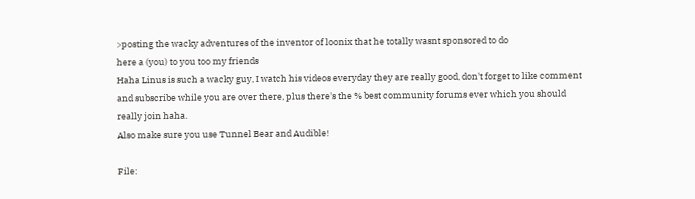>posting the wacky adventures of the inventor of loonix that he totally wasnt sponsored to do
here a (you) to you too my friends
Haha Linus is such a wacky guy, I watch his videos everyday they are really good, don't forget to like comment and subscribe while you are over there, plus there's the % best community forums ever which you should really join haha.
Also make sure you use Tunnel Bear and Audible!

File: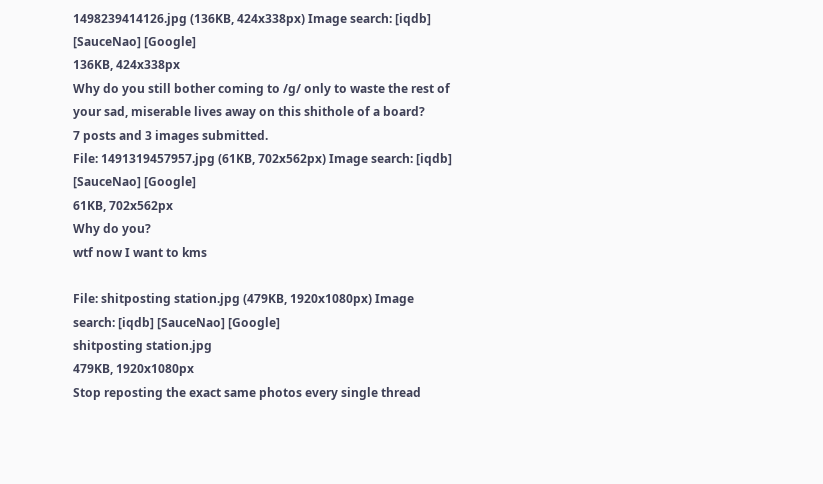1498239414126.jpg (136KB, 424x338px) Image search: [iqdb] [SauceNao] [Google]
136KB, 424x338px
Why do you still bother coming to /g/ only to waste the rest of your sad, miserable lives away on this shithole of a board?
7 posts and 3 images submitted.
File: 1491319457957.jpg (61KB, 702x562px) Image search: [iqdb] [SauceNao] [Google]
61KB, 702x562px
Why do you?
wtf now I want to kms

File: shitposting station.jpg (479KB, 1920x1080px) Image search: [iqdb] [SauceNao] [Google]
shitposting station.jpg
479KB, 1920x1080px
Stop reposting the exact same photos every single thread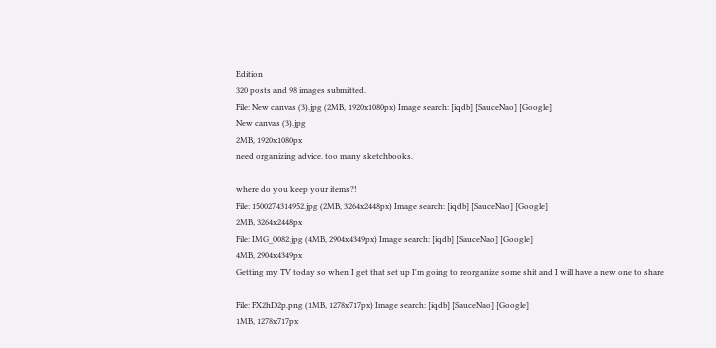Edition
320 posts and 98 images submitted.
File: New canvas (3).jpg (2MB, 1920x1080px) Image search: [iqdb] [SauceNao] [Google]
New canvas (3).jpg
2MB, 1920x1080px
need organizing advice. too many sketchbooks.

where do you keep your items?!
File: 1500274314952.jpg (2MB, 3264x2448px) Image search: [iqdb] [SauceNao] [Google]
2MB, 3264x2448px
File: IMG_0082.jpg (4MB, 2904x4349px) Image search: [iqdb] [SauceNao] [Google]
4MB, 2904x4349px
Getting my TV today so when I get that set up I'm going to reorganize some shit and I will have a new one to share

File: FX2hD2p.png (1MB, 1278x717px) Image search: [iqdb] [SauceNao] [Google]
1MB, 1278x717px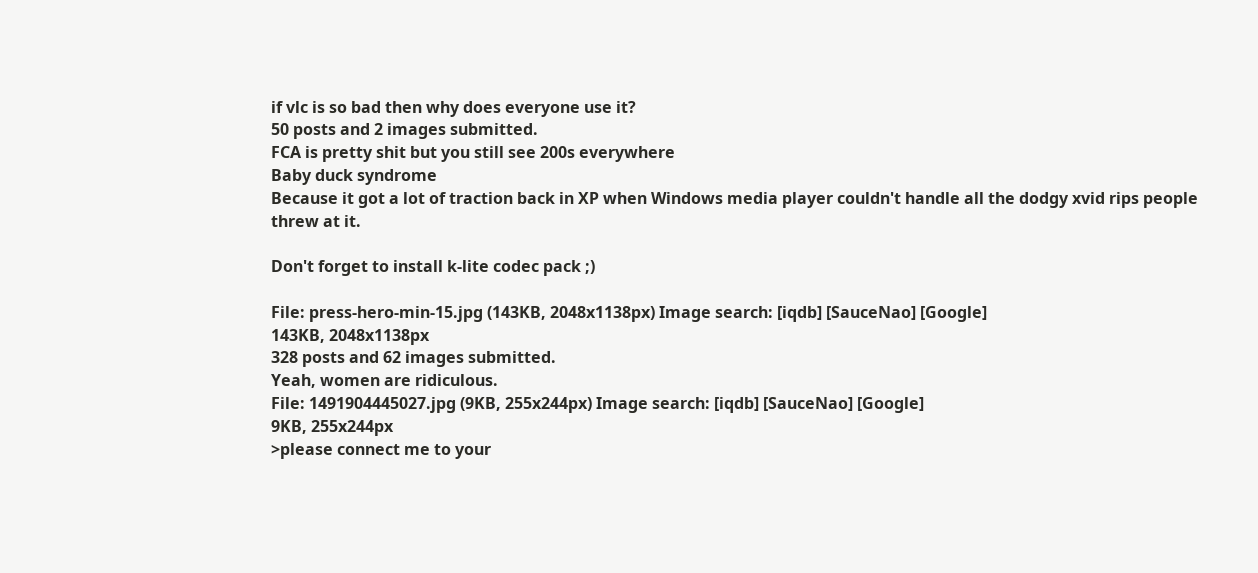if vlc is so bad then why does everyone use it?
50 posts and 2 images submitted.
FCA is pretty shit but you still see 200s everywhere
Baby duck syndrome
Because it got a lot of traction back in XP when Windows media player couldn't handle all the dodgy xvid rips people threw at it.

Don't forget to install k-lite codec pack ;)

File: press-hero-min-15.jpg (143KB, 2048x1138px) Image search: [iqdb] [SauceNao] [Google]
143KB, 2048x1138px
328 posts and 62 images submitted.
Yeah, women are ridiculous.
File: 1491904445027.jpg (9KB, 255x244px) Image search: [iqdb] [SauceNao] [Google]
9KB, 255x244px
>please connect me to your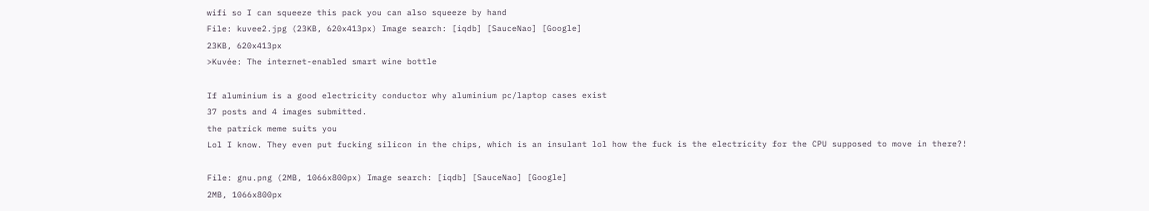wifi so I can squeeze this pack you can also squeeze by hand
File: kuvee2.jpg (23KB, 620x413px) Image search: [iqdb] [SauceNao] [Google]
23KB, 620x413px
>Kuvée: The internet-enabled smart wine bottle

If aluminium is a good electricity conductor why aluminium pc/laptop cases exist
37 posts and 4 images submitted.
the patrick meme suits you
Lol I know. They even put fucking silicon in the chips, which is an insulant lol how the fuck is the electricity for the CPU supposed to move in there?!

File: gnu.png (2MB, 1066x800px) Image search: [iqdb] [SauceNao] [Google]
2MB, 1066x800px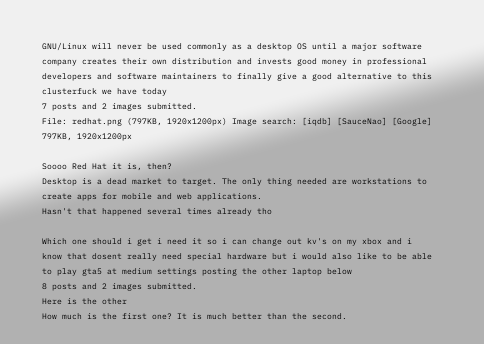GNU/Linux will never be used commonly as a desktop OS until a major software company creates their own distribution and invests good money in professional developers and software maintainers to finally give a good alternative to this clusterfuck we have today
7 posts and 2 images submitted.
File: redhat.png (797KB, 1920x1200px) Image search: [iqdb] [SauceNao] [Google]
797KB, 1920x1200px

Soooo Red Hat it is, then?
Desktop is a dead market to target. The only thing needed are workstations to create apps for mobile and web applications.
Hasn't that happened several times already tho

Which one should i get i need it so i can change out kv's on my xbox and i know that dosent really need special hardware but i would also like to be able to play gta5 at medium settings posting the other laptop below
8 posts and 2 images submitted.
Here is the other
How much is the first one? It is much better than the second.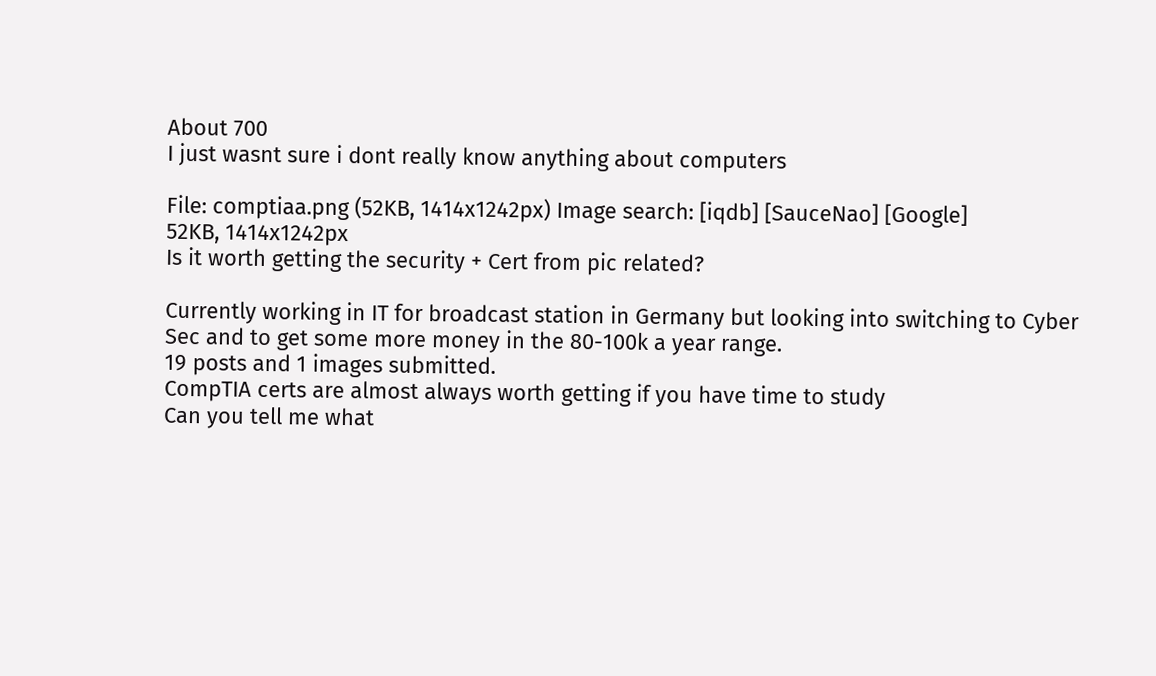About 700
I just wasnt sure i dont really know anything about computers

File: comptiaa.png (52KB, 1414x1242px) Image search: [iqdb] [SauceNao] [Google]
52KB, 1414x1242px
Is it worth getting the security + Cert from pic related?

Currently working in IT for broadcast station in Germany but looking into switching to Cyber Sec and to get some more money in the 80-100k a year range.
19 posts and 1 images submitted.
CompTIA certs are almost always worth getting if you have time to study
Can you tell me what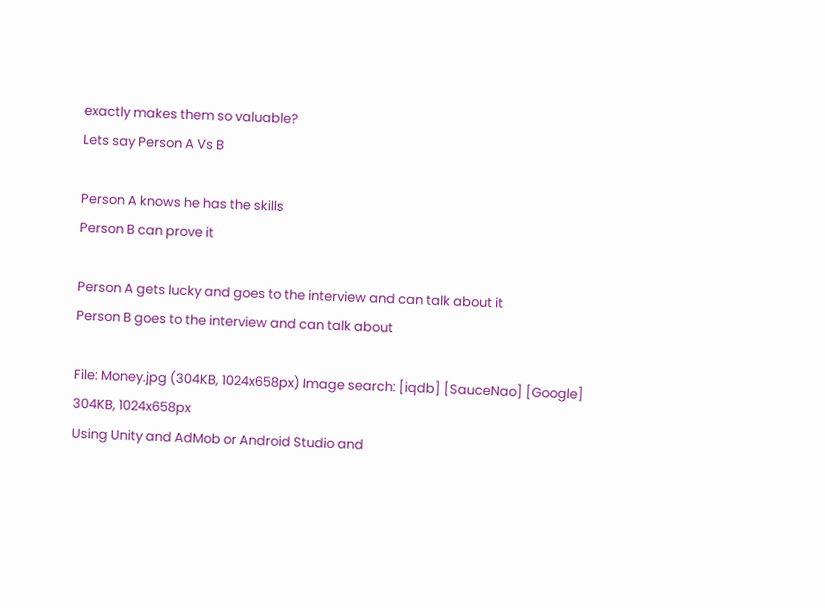exactly makes them so valuable?
Lets say Person A Vs B

Person A knows he has the skills
Person B can prove it

Person A gets lucky and goes to the interview and can talk about it
Person B goes to the interview and can talk about

File: Money.jpg (304KB, 1024x658px) Image search: [iqdb] [SauceNao] [Google]
304KB, 1024x658px
Using Unity and AdMob or Android Studio and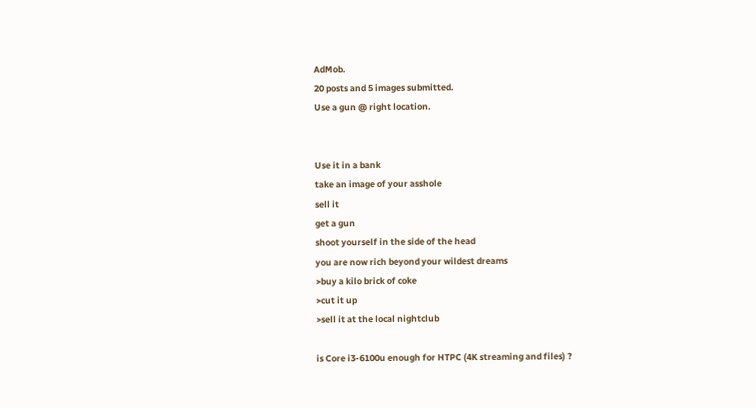AdMob.
20 posts and 5 images submitted.
Use a gun @ right location.


Use it in a bank
take an image of your asshole
sell it
get a gun
shoot yourself in the side of the head
you are now rich beyond your wildest dreams
>buy a kilo brick of coke
>cut it up
>sell it at the local nightclub

is Core i3-6100u enough for HTPC (4K streaming and files) ?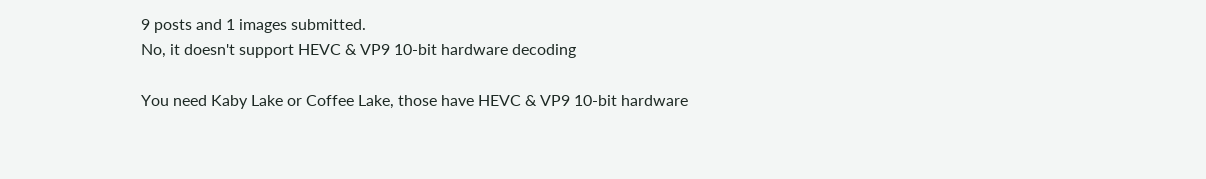9 posts and 1 images submitted.
No, it doesn't support HEVC & VP9 10-bit hardware decoding

You need Kaby Lake or Coffee Lake, those have HEVC & VP9 10-bit hardware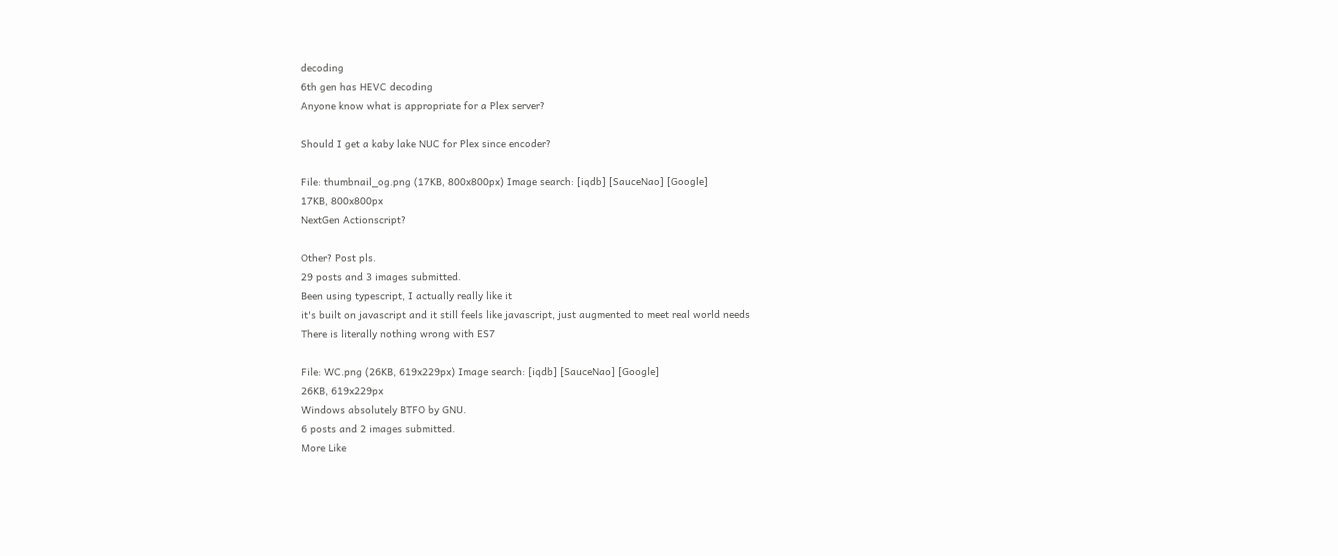decoding
6th gen has HEVC decoding
Anyone know what is appropriate for a Plex server?

Should I get a kaby lake NUC for Plex since encoder?

File: thumbnail_og.png (17KB, 800x800px) Image search: [iqdb] [SauceNao] [Google]
17KB, 800x800px
NextGen Actionscript?

Other? Post pls.
29 posts and 3 images submitted.
Been using typescript, I actually really like it
it's built on javascript and it still feels like javascript, just augmented to meet real world needs
There is literally nothing wrong with ES7

File: WC.png (26KB, 619x229px) Image search: [iqdb] [SauceNao] [Google]
26KB, 619x229px
Windows absolutely BTFO by GNU.
6 posts and 2 images submitted.
More Like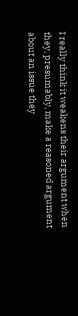I really think it weakens their argument when they, presumably, make a reasoned argument about an issue they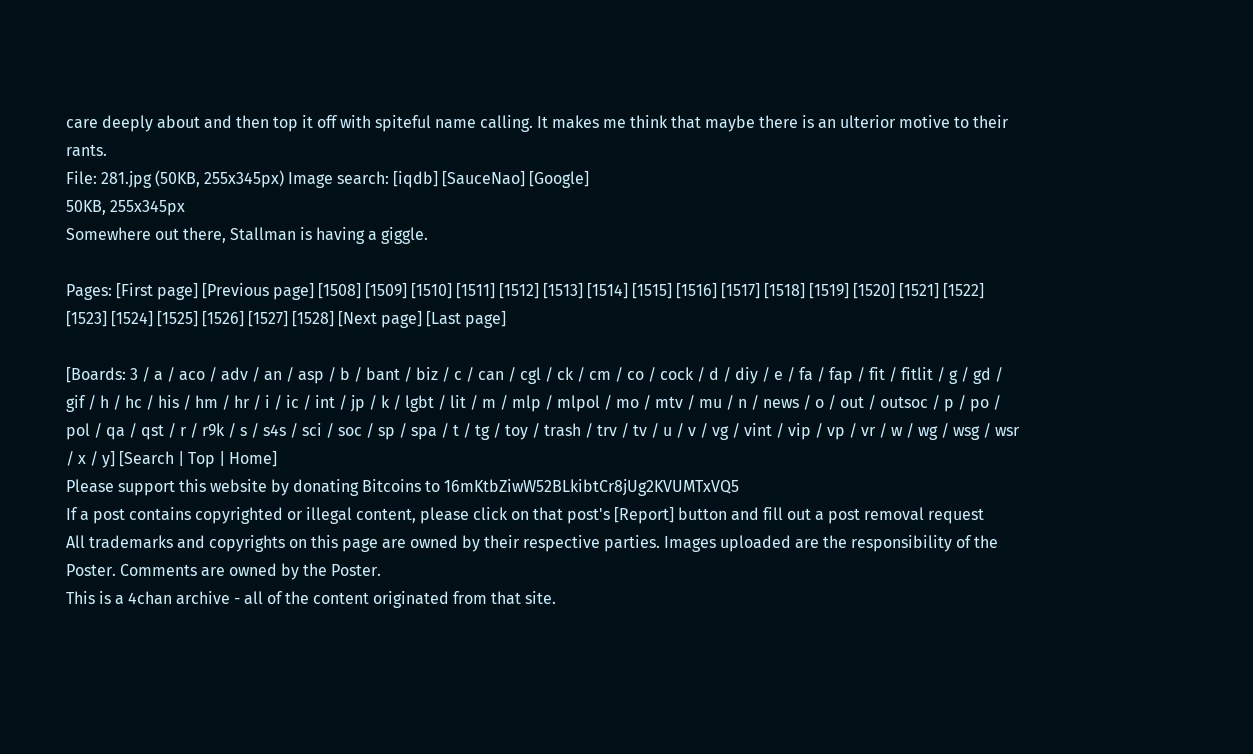care deeply about and then top it off with spiteful name calling. It makes me think that maybe there is an ulterior motive to their rants.
File: 281.jpg (50KB, 255x345px) Image search: [iqdb] [SauceNao] [Google]
50KB, 255x345px
Somewhere out there, Stallman is having a giggle.

Pages: [First page] [Previous page] [1508] [1509] [1510] [1511] [1512] [1513] [1514] [1515] [1516] [1517] [1518] [1519] [1520] [1521] [1522] [1523] [1524] [1525] [1526] [1527] [1528] [Next page] [Last page]

[Boards: 3 / a / aco / adv / an / asp / b / bant / biz / c / can / cgl / ck / cm / co / cock / d / diy / e / fa / fap / fit / fitlit / g / gd / gif / h / hc / his / hm / hr / i / ic / int / jp / k / lgbt / lit / m / mlp / mlpol / mo / mtv / mu / n / news / o / out / outsoc / p / po / pol / qa / qst / r / r9k / s / s4s / sci / soc / sp / spa / t / tg / toy / trash / trv / tv / u / v / vg / vint / vip / vp / vr / w / wg / wsg / wsr / x / y] [Search | Top | Home]
Please support this website by donating Bitcoins to 16mKtbZiwW52BLkibtCr8jUg2KVUMTxVQ5
If a post contains copyrighted or illegal content, please click on that post's [Report] button and fill out a post removal request
All trademarks and copyrights on this page are owned by their respective parties. Images uploaded are the responsibility of the Poster. Comments are owned by the Poster.
This is a 4chan archive - all of the content originated from that site.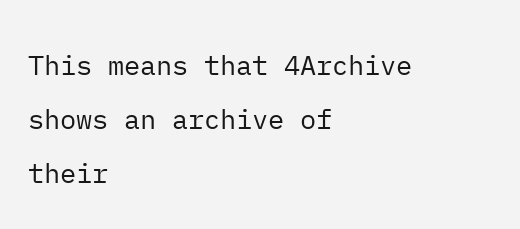This means that 4Archive shows an archive of their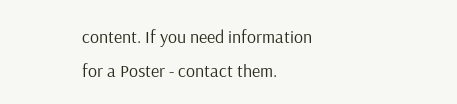content. If you need information for a Poster - contact them.